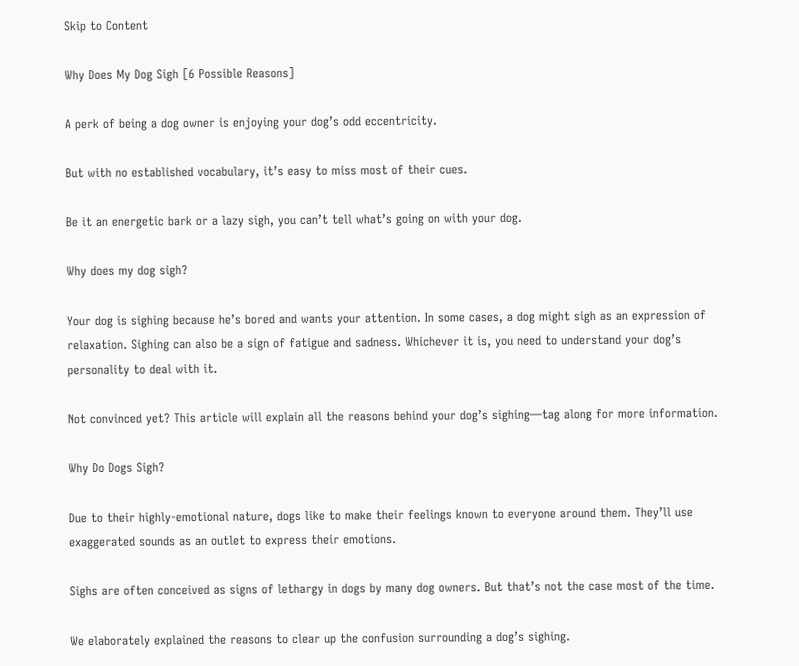Skip to Content

Why Does My Dog Sigh [6 Possible Reasons]

A perk of being a dog owner is enjoying your dog’s odd eccentricity.

But with no established vocabulary, it’s easy to miss most of their cues.

Be it an energetic bark or a lazy sigh, you can’t tell what’s going on with your dog.

Why does my dog sigh?

Your dog is sighing because he’s bored and wants your attention. In some cases, a dog might sigh as an expression of relaxation. Sighing can also be a sign of fatigue and sadness. Whichever it is, you need to understand your dog’s personality to deal with it.

Not convinced yet? This article will explain all the reasons behind your dog’s sighing—tag along for more information.

Why Do Dogs Sigh?

Due to their highly-emotional nature, dogs like to make their feelings known to everyone around them. They’ll use exaggerated sounds as an outlet to express their emotions.

Sighs are often conceived as signs of lethargy in dogs by many dog owners. But that’s not the case most of the time.

We elaborately explained the reasons to clear up the confusion surrounding a dog’s sighing.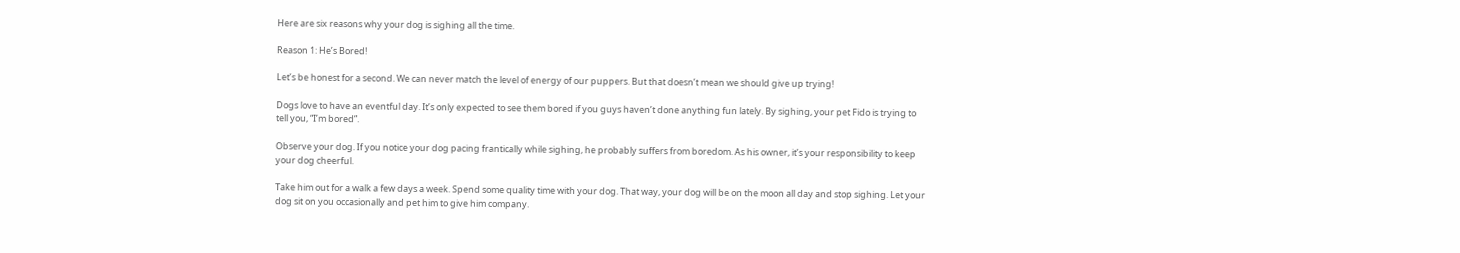Here are six reasons why your dog is sighing all the time.

Reason 1: He’s Bored!

Let’s be honest for a second. We can never match the level of energy of our puppers. But that doesn’t mean we should give up trying!

Dogs love to have an eventful day. It’s only expected to see them bored if you guys haven’t done anything fun lately. By sighing, your pet Fido is trying to tell you, “I’m bored”.

Observe your dog. If you notice your dog pacing frantically while sighing, he probably suffers from boredom. As his owner, it’s your responsibility to keep your dog cheerful.

Take him out for a walk a few days a week. Spend some quality time with your dog. That way, your dog will be on the moon all day and stop sighing. Let your dog sit on you occasionally and pet him to give him company.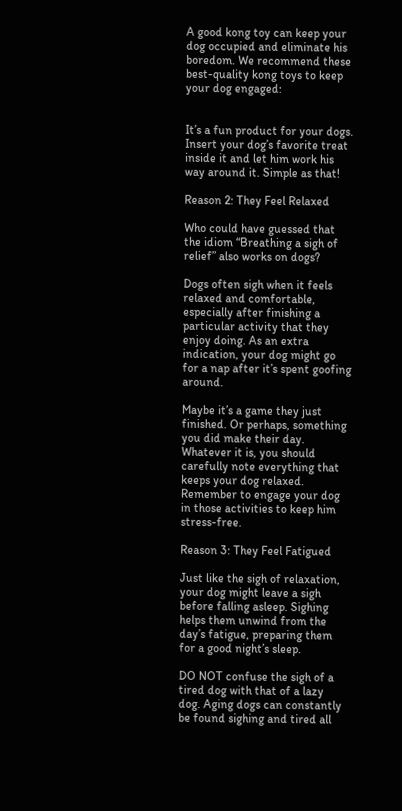A good kong toy can keep your dog occupied and eliminate his boredom. We recommend these best-quality kong toys to keep your dog engaged:


It’s a fun product for your dogs. Insert your dog’s favorite treat inside it and let him work his way around it. Simple as that!

Reason 2: They Feel Relaxed

Who could have guessed that the idiom “Breathing a sigh of relief” also works on dogs?

Dogs often sigh when it feels relaxed and comfortable, especially after finishing a particular activity that they enjoy doing. As an extra indication, your dog might go for a nap after it’s spent goofing around.

Maybe it’s a game they just finished. Or perhaps, something you did make their day. Whatever it is, you should carefully note everything that keeps your dog relaxed. Remember to engage your dog in those activities to keep him stress-free.

Reason 3: They Feel Fatigued

Just like the sigh of relaxation, your dog might leave a sigh before falling asleep. Sighing helps them unwind from the day’s fatigue, preparing them for a good night’s sleep.

DO NOT confuse the sigh of a tired dog with that of a lazy dog. Aging dogs can constantly be found sighing and tired all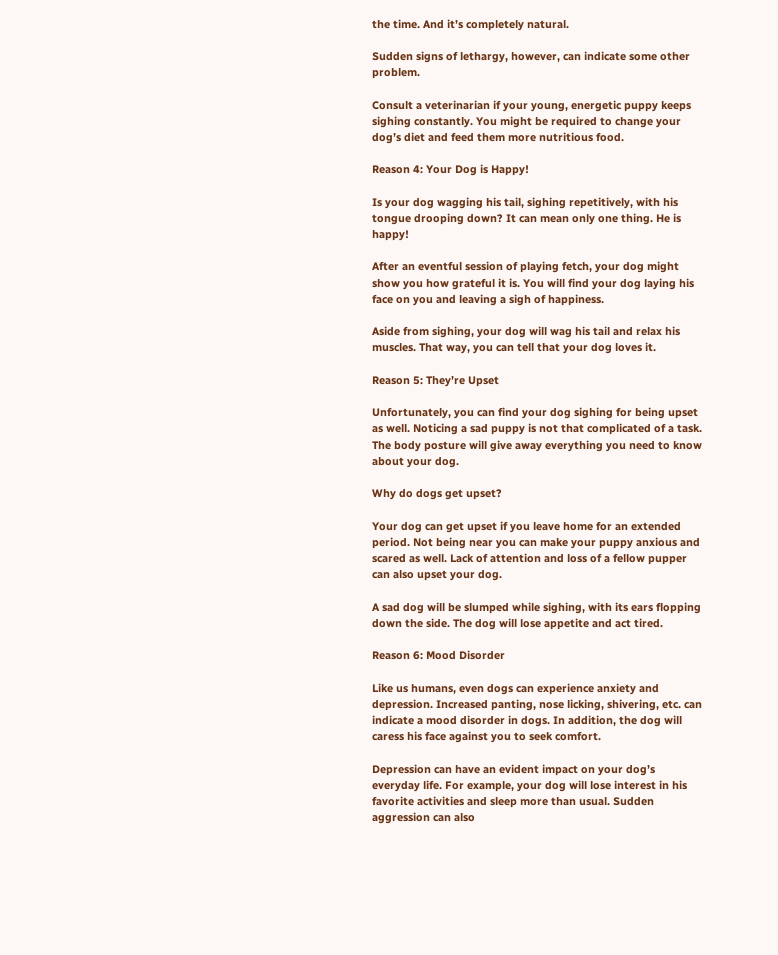the time. And it’s completely natural.

Sudden signs of lethargy, however, can indicate some other problem.

Consult a veterinarian if your young, energetic puppy keeps sighing constantly. You might be required to change your dog’s diet and feed them more nutritious food.

Reason 4: Your Dog is Happy!

Is your dog wagging his tail, sighing repetitively, with his tongue drooping down? It can mean only one thing. He is happy!

After an eventful session of playing fetch, your dog might show you how grateful it is. You will find your dog laying his face on you and leaving a sigh of happiness.

Aside from sighing, your dog will wag his tail and relax his muscles. That way, you can tell that your dog loves it.

Reason 5: They’re Upset

Unfortunately, you can find your dog sighing for being upset as well. Noticing a sad puppy is not that complicated of a task. The body posture will give away everything you need to know about your dog.

Why do dogs get upset?

Your dog can get upset if you leave home for an extended period. Not being near you can make your puppy anxious and scared as well. Lack of attention and loss of a fellow pupper can also upset your dog.

A sad dog will be slumped while sighing, with its ears flopping down the side. The dog will lose appetite and act tired.

Reason 6: Mood Disorder

Like us humans, even dogs can experience anxiety and depression. Increased panting, nose licking, shivering, etc. can indicate a mood disorder in dogs. In addition, the dog will caress his face against you to seek comfort.

Depression can have an evident impact on your dog’s everyday life. For example, your dog will lose interest in his favorite activities and sleep more than usual. Sudden aggression can also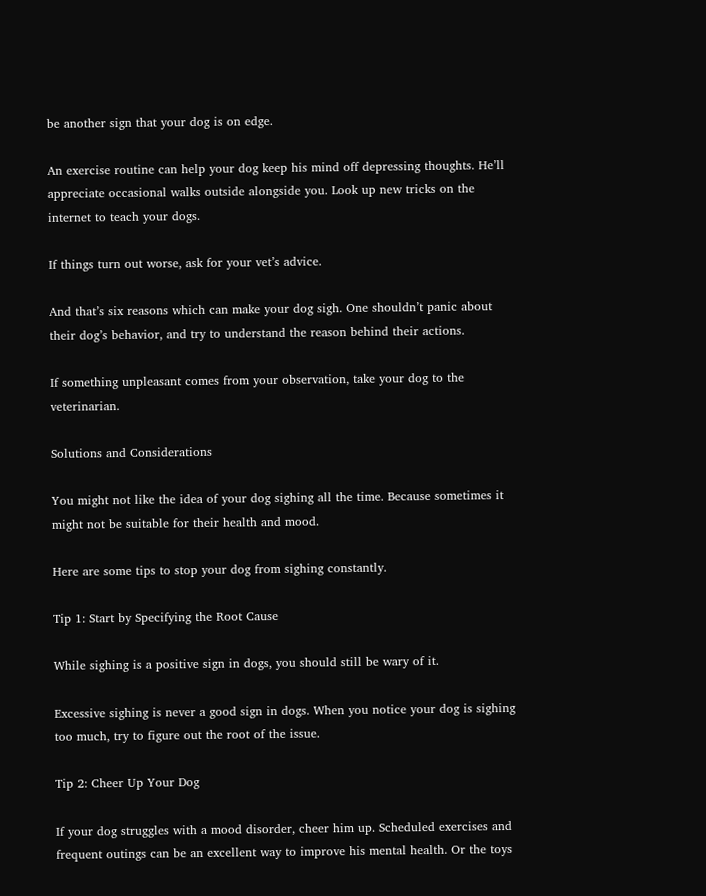be another sign that your dog is on edge.

An exercise routine can help your dog keep his mind off depressing thoughts. He’ll appreciate occasional walks outside alongside you. Look up new tricks on the internet to teach your dogs.

If things turn out worse, ask for your vet’s advice.

And that’s six reasons which can make your dog sigh. One shouldn’t panic about their dog’s behavior, and try to understand the reason behind their actions.

If something unpleasant comes from your observation, take your dog to the veterinarian.

Solutions and Considerations

You might not like the idea of your dog sighing all the time. Because sometimes it might not be suitable for their health and mood.

Here are some tips to stop your dog from sighing constantly.

Tip 1: Start by Specifying the Root Cause

While sighing is a positive sign in dogs, you should still be wary of it.

Excessive sighing is never a good sign in dogs. When you notice your dog is sighing too much, try to figure out the root of the issue.

Tip 2: Cheer Up Your Dog

If your dog struggles with a mood disorder, cheer him up. Scheduled exercises and frequent outings can be an excellent way to improve his mental health. Or the toys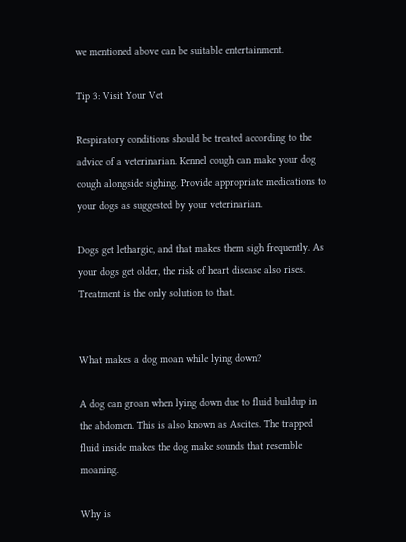we mentioned above can be suitable entertainment.

Tip 3: Visit Your Vet

Respiratory conditions should be treated according to the advice of a veterinarian. Kennel cough can make your dog cough alongside sighing. Provide appropriate medications to your dogs as suggested by your veterinarian.

Dogs get lethargic, and that makes them sigh frequently. As your dogs get older, the risk of heart disease also rises. Treatment is the only solution to that.


What makes a dog moan while lying down?

A dog can groan when lying down due to fluid buildup in the abdomen. This is also known as Ascites. The trapped fluid inside makes the dog make sounds that resemble moaning.

Why is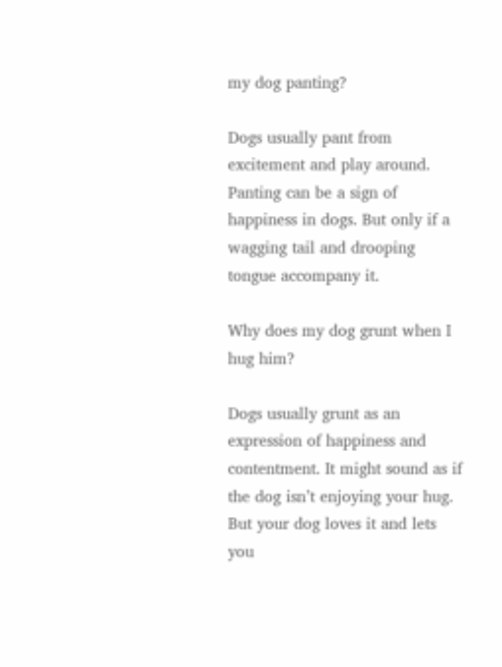my dog panting?

Dogs usually pant from excitement and play around. Panting can be a sign of happiness in dogs. But only if a wagging tail and drooping tongue accompany it.

Why does my dog grunt when I hug him?

Dogs usually grunt as an expression of happiness and contentment. It might sound as if the dog isn’t enjoying your hug. But your dog loves it and lets you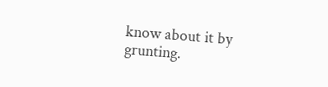know about it by grunting.